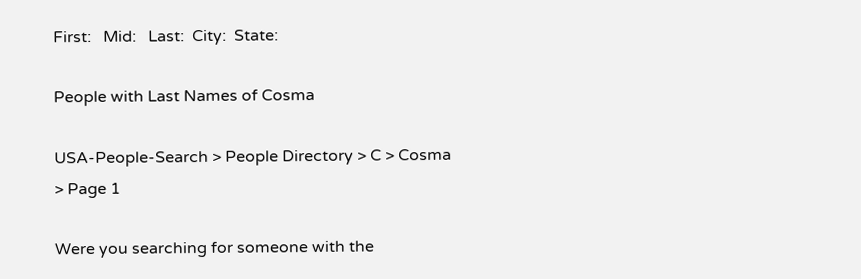First:   Mid:   Last:  City:  State:

People with Last Names of Cosma

USA-People-Search > People Directory > C > Cosma > Page 1

Were you searching for someone with the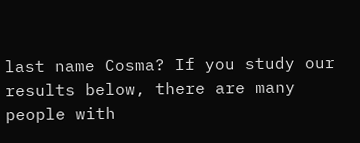last name Cosma? If you study our results below, there are many people with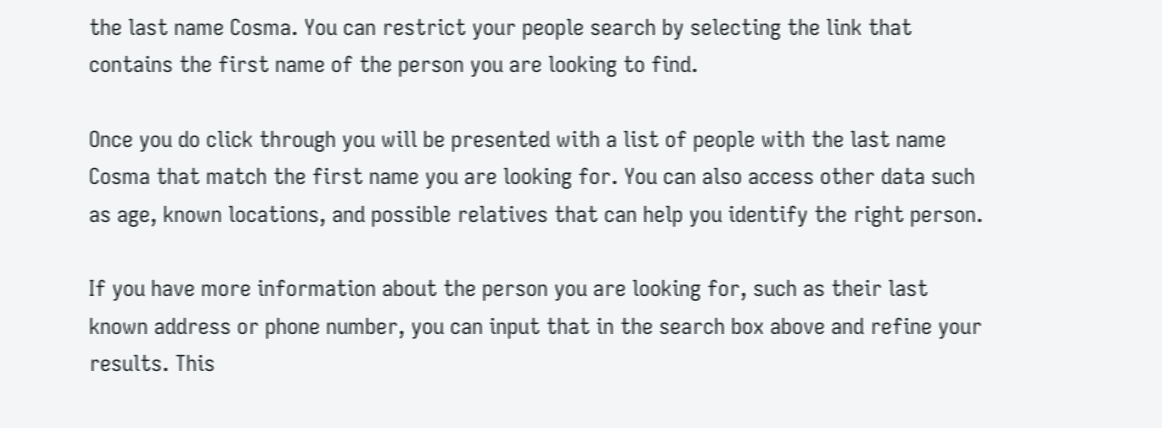the last name Cosma. You can restrict your people search by selecting the link that contains the first name of the person you are looking to find.

Once you do click through you will be presented with a list of people with the last name Cosma that match the first name you are looking for. You can also access other data such as age, known locations, and possible relatives that can help you identify the right person.

If you have more information about the person you are looking for, such as their last known address or phone number, you can input that in the search box above and refine your results. This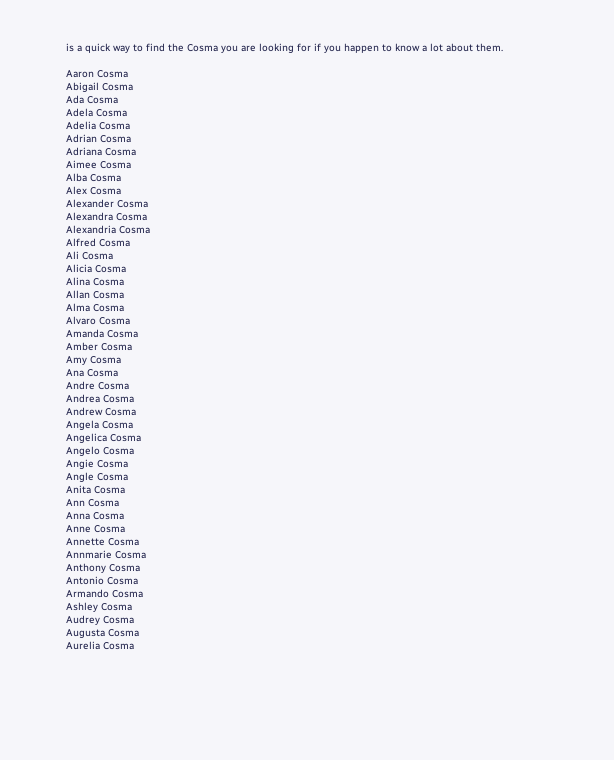is a quick way to find the Cosma you are looking for if you happen to know a lot about them.

Aaron Cosma
Abigail Cosma
Ada Cosma
Adela Cosma
Adelia Cosma
Adrian Cosma
Adriana Cosma
Aimee Cosma
Alba Cosma
Alex Cosma
Alexander Cosma
Alexandra Cosma
Alexandria Cosma
Alfred Cosma
Ali Cosma
Alicia Cosma
Alina Cosma
Allan Cosma
Alma Cosma
Alvaro Cosma
Amanda Cosma
Amber Cosma
Amy Cosma
Ana Cosma
Andre Cosma
Andrea Cosma
Andrew Cosma
Angela Cosma
Angelica Cosma
Angelo Cosma
Angie Cosma
Angle Cosma
Anita Cosma
Ann Cosma
Anna Cosma
Anne Cosma
Annette Cosma
Annmarie Cosma
Anthony Cosma
Antonio Cosma
Armando Cosma
Ashley Cosma
Audrey Cosma
Augusta Cosma
Aurelia Cosma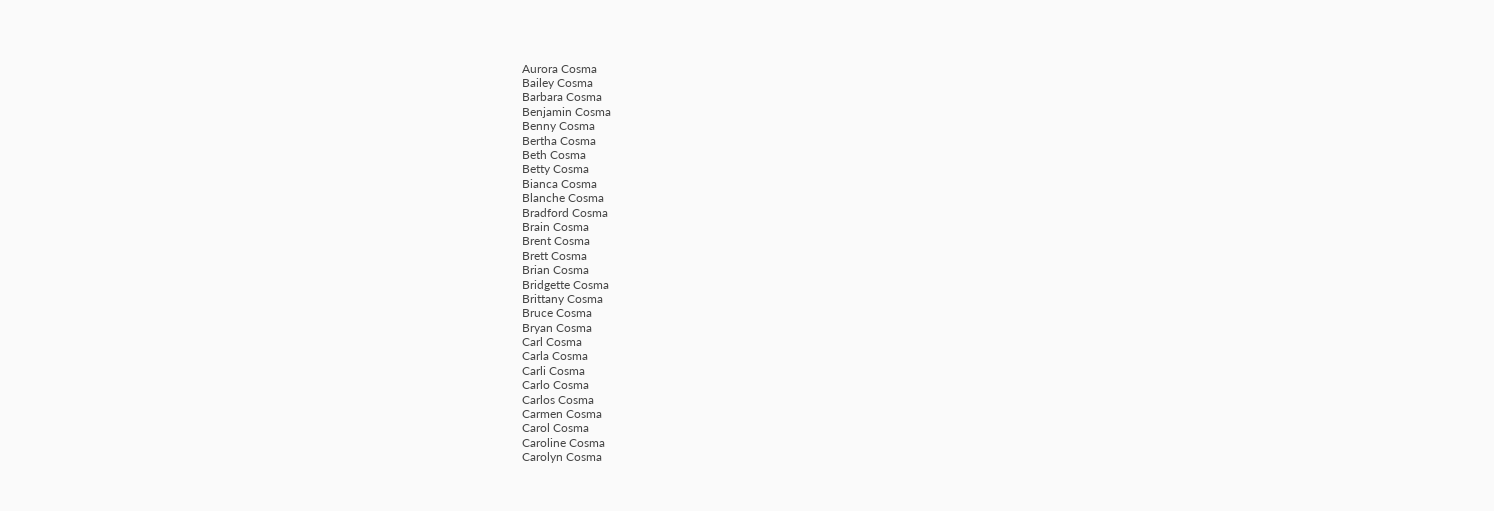Aurora Cosma
Bailey Cosma
Barbara Cosma
Benjamin Cosma
Benny Cosma
Bertha Cosma
Beth Cosma
Betty Cosma
Bianca Cosma
Blanche Cosma
Bradford Cosma
Brain Cosma
Brent Cosma
Brett Cosma
Brian Cosma
Bridgette Cosma
Brittany Cosma
Bruce Cosma
Bryan Cosma
Carl Cosma
Carla Cosma
Carli Cosma
Carlo Cosma
Carlos Cosma
Carmen Cosma
Carol Cosma
Caroline Cosma
Carolyn Cosma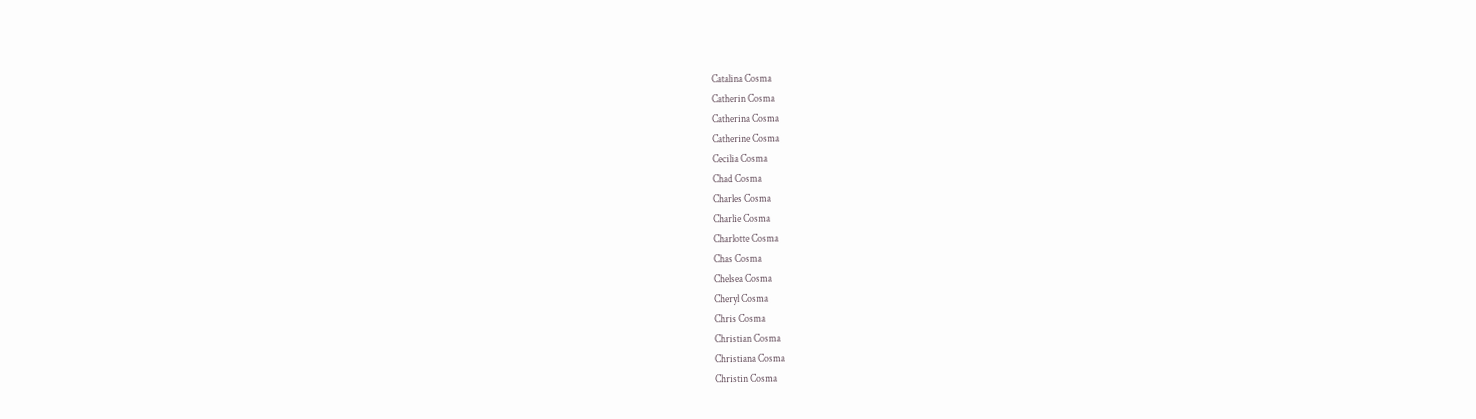Catalina Cosma
Catherin Cosma
Catherina Cosma
Catherine Cosma
Cecilia Cosma
Chad Cosma
Charles Cosma
Charlie Cosma
Charlotte Cosma
Chas Cosma
Chelsea Cosma
Cheryl Cosma
Chris Cosma
Christian Cosma
Christiana Cosma
Christin Cosma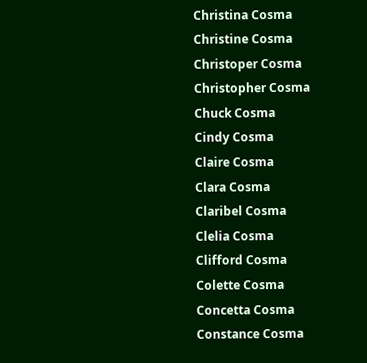Christina Cosma
Christine Cosma
Christoper Cosma
Christopher Cosma
Chuck Cosma
Cindy Cosma
Claire Cosma
Clara Cosma
Claribel Cosma
Clelia Cosma
Clifford Cosma
Colette Cosma
Concetta Cosma
Constance Cosma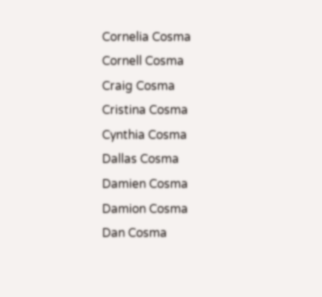Cornelia Cosma
Cornell Cosma
Craig Cosma
Cristina Cosma
Cynthia Cosma
Dallas Cosma
Damien Cosma
Damion Cosma
Dan Cosma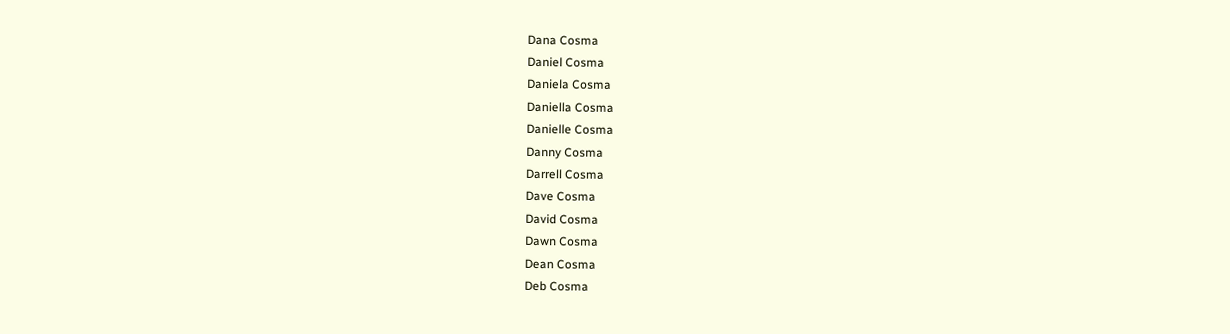Dana Cosma
Daniel Cosma
Daniela Cosma
Daniella Cosma
Danielle Cosma
Danny Cosma
Darrell Cosma
Dave Cosma
David Cosma
Dawn Cosma
Dean Cosma
Deb Cosma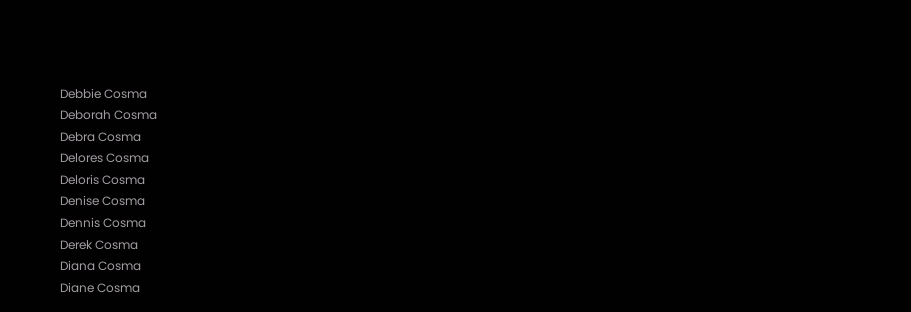Debbie Cosma
Deborah Cosma
Debra Cosma
Delores Cosma
Deloris Cosma
Denise Cosma
Dennis Cosma
Derek Cosma
Diana Cosma
Diane Cosma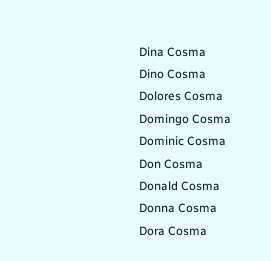Dina Cosma
Dino Cosma
Dolores Cosma
Domingo Cosma
Dominic Cosma
Don Cosma
Donald Cosma
Donna Cosma
Dora Cosma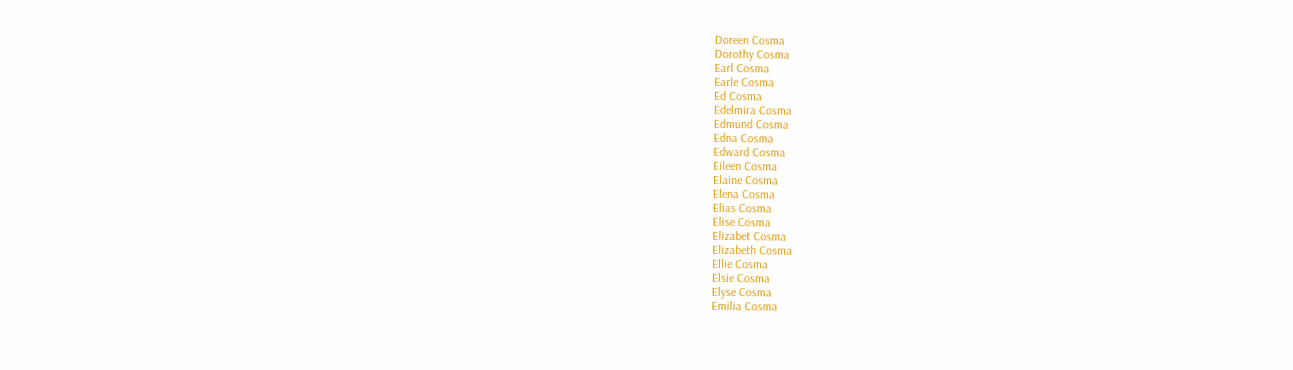Doreen Cosma
Dorothy Cosma
Earl Cosma
Earle Cosma
Ed Cosma
Edelmira Cosma
Edmund Cosma
Edna Cosma
Edward Cosma
Eileen Cosma
Elaine Cosma
Elena Cosma
Elias Cosma
Elise Cosma
Elizabet Cosma
Elizabeth Cosma
Ellie Cosma
Elsie Cosma
Elyse Cosma
Emilia Cosma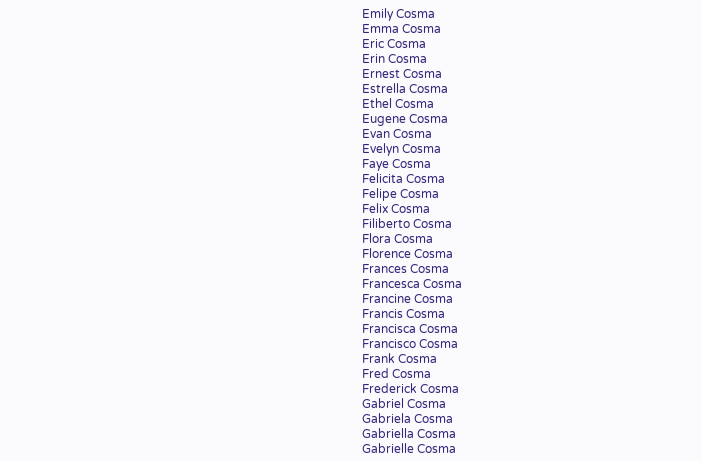Emily Cosma
Emma Cosma
Eric Cosma
Erin Cosma
Ernest Cosma
Estrella Cosma
Ethel Cosma
Eugene Cosma
Evan Cosma
Evelyn Cosma
Faye Cosma
Felicita Cosma
Felipe Cosma
Felix Cosma
Filiberto Cosma
Flora Cosma
Florence Cosma
Frances Cosma
Francesca Cosma
Francine Cosma
Francis Cosma
Francisca Cosma
Francisco Cosma
Frank Cosma
Fred Cosma
Frederick Cosma
Gabriel Cosma
Gabriela Cosma
Gabriella Cosma
Gabrielle Cosma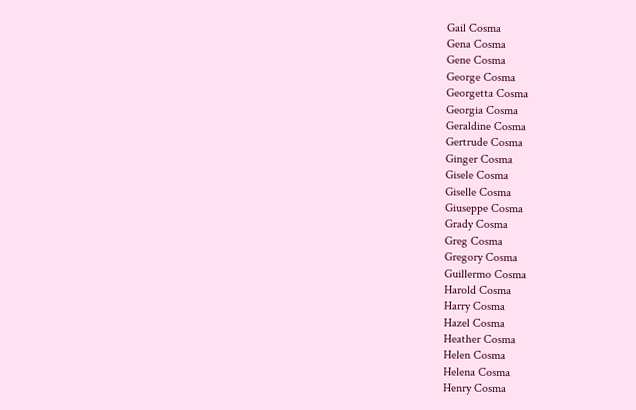Gail Cosma
Gena Cosma
Gene Cosma
George Cosma
Georgetta Cosma
Georgia Cosma
Geraldine Cosma
Gertrude Cosma
Ginger Cosma
Gisele Cosma
Giselle Cosma
Giuseppe Cosma
Grady Cosma
Greg Cosma
Gregory Cosma
Guillermo Cosma
Harold Cosma
Harry Cosma
Hazel Cosma
Heather Cosma
Helen Cosma
Helena Cosma
Henry Cosma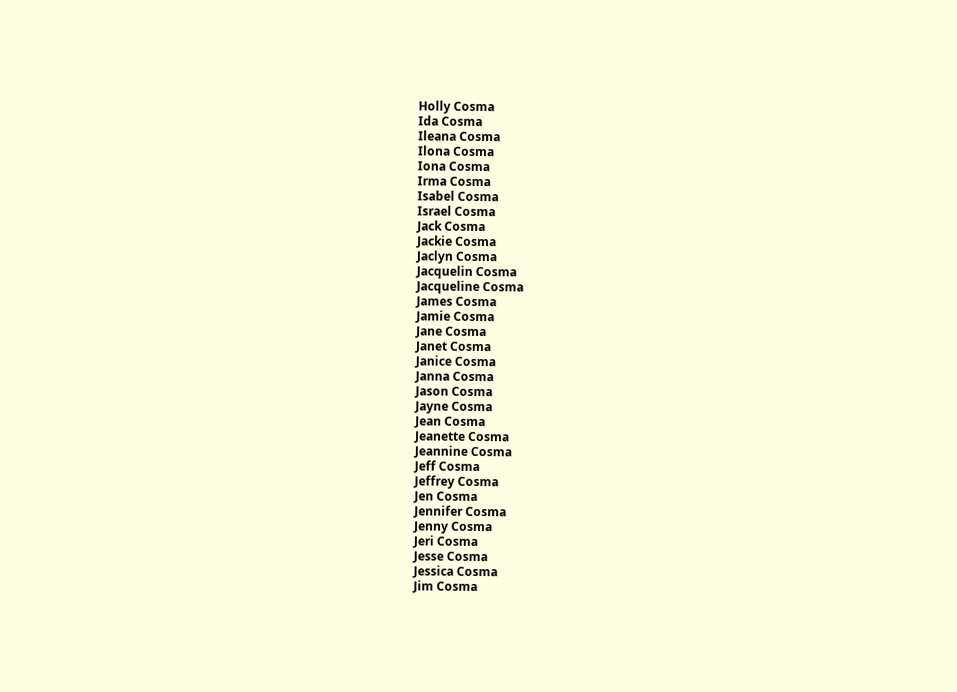Holly Cosma
Ida Cosma
Ileana Cosma
Ilona Cosma
Iona Cosma
Irma Cosma
Isabel Cosma
Israel Cosma
Jack Cosma
Jackie Cosma
Jaclyn Cosma
Jacquelin Cosma
Jacqueline Cosma
James Cosma
Jamie Cosma
Jane Cosma
Janet Cosma
Janice Cosma
Janna Cosma
Jason Cosma
Jayne Cosma
Jean Cosma
Jeanette Cosma
Jeannine Cosma
Jeff Cosma
Jeffrey Cosma
Jen Cosma
Jennifer Cosma
Jenny Cosma
Jeri Cosma
Jesse Cosma
Jessica Cosma
Jim Cosma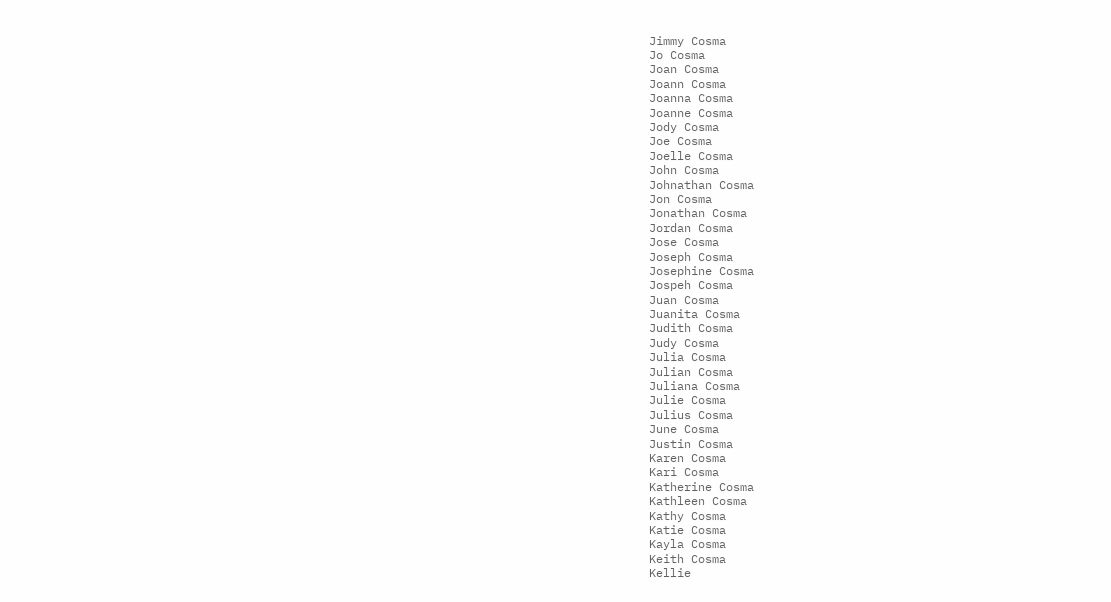Jimmy Cosma
Jo Cosma
Joan Cosma
Joann Cosma
Joanna Cosma
Joanne Cosma
Jody Cosma
Joe Cosma
Joelle Cosma
John Cosma
Johnathan Cosma
Jon Cosma
Jonathan Cosma
Jordan Cosma
Jose Cosma
Joseph Cosma
Josephine Cosma
Jospeh Cosma
Juan Cosma
Juanita Cosma
Judith Cosma
Judy Cosma
Julia Cosma
Julian Cosma
Juliana Cosma
Julie Cosma
Julius Cosma
June Cosma
Justin Cosma
Karen Cosma
Kari Cosma
Katherine Cosma
Kathleen Cosma
Kathy Cosma
Katie Cosma
Kayla Cosma
Keith Cosma
Kellie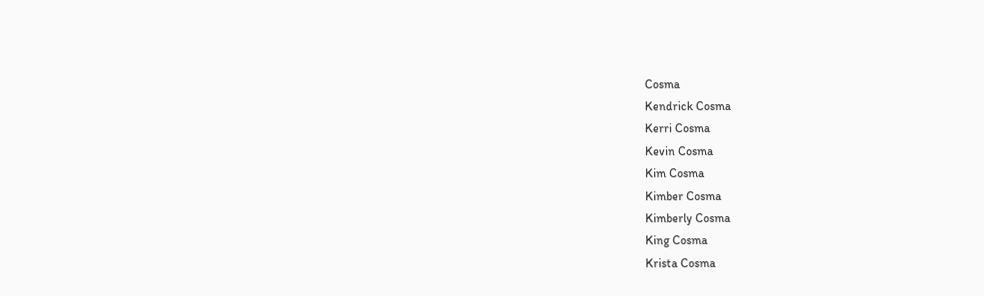Cosma
Kendrick Cosma
Kerri Cosma
Kevin Cosma
Kim Cosma
Kimber Cosma
Kimberly Cosma
King Cosma
Krista Cosma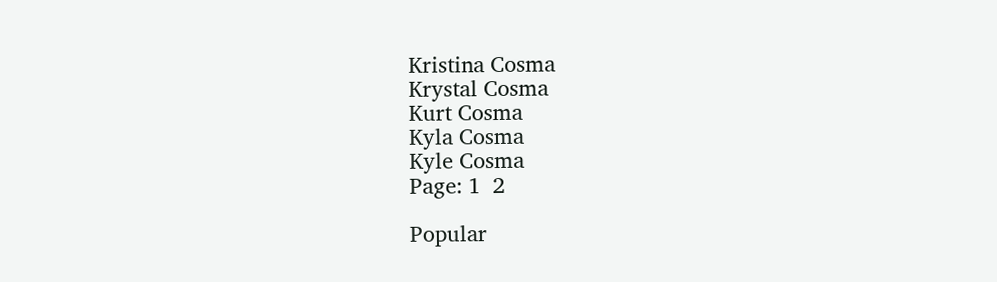Kristina Cosma
Krystal Cosma
Kurt Cosma
Kyla Cosma
Kyle Cosma
Page: 1  2

Popular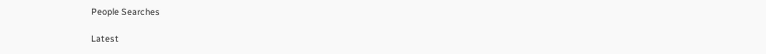People Searches

Latest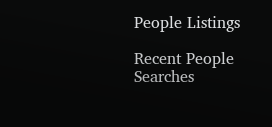People Listings

Recent People Searches